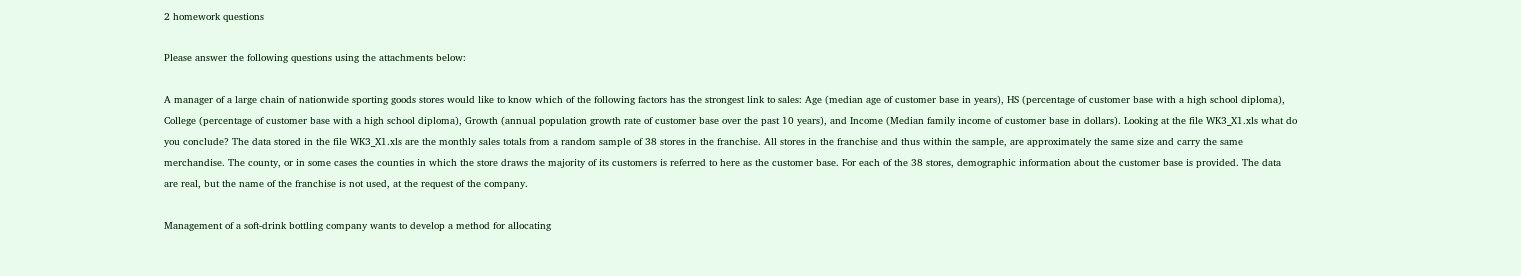2 homework questions

Please answer the following questions using the attachments below:

A manager of a large chain of nationwide sporting goods stores would like to know which of the following factors has the strongest link to sales: Age (median age of customer base in years), HS (percentage of customer base with a high school diploma), College (percentage of customer base with a high school diploma), Growth (annual population growth rate of customer base over the past 10 years), and Income (Median family income of customer base in dollars). Looking at the file WK3_X1.xls what do you conclude? The data stored in the file WK3_X1.xls are the monthly sales totals from a random sample of 38 stores in the franchise. All stores in the franchise and thus within the sample, are approximately the same size and carry the same merchandise. The county, or in some cases the counties in which the store draws the majority of its customers is referred to here as the customer base. For each of the 38 stores, demographic information about the customer base is provided. The data are real, but the name of the franchise is not used, at the request of the company.

Management of a soft-drink bottling company wants to develop a method for allocating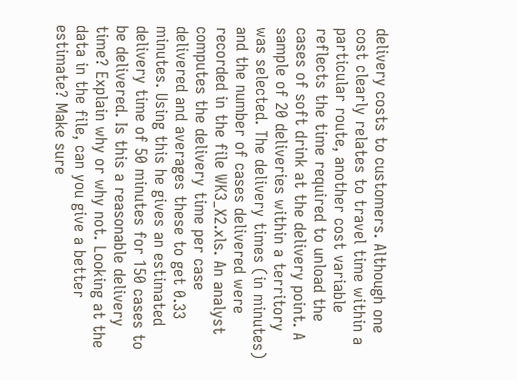delivery costs to customers. Although one cost clearly relates to travel time within a particular route, another cost variable reflects the time required to unload the cases of soft drink at the delivery point. A sample of 20 deliveries within a territory was selected. The delivery times (in minutes) and the number of cases delivered were recorded in the file WK3_X2.xls. An analyst computes the delivery time per case delivered and averages these to get 0.33 minutes. Using this he gives an estimated delivery time of 50 minutes for 150 cases to be delivered. Is this a reasonable delivery time? Explain why or why not. Looking at the data in the file, can you give a better estimate? Make sure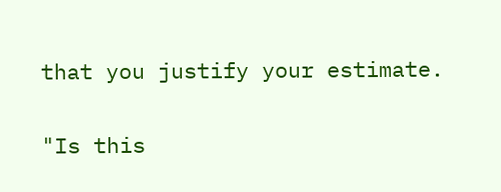that you justify your estimate.

"Is this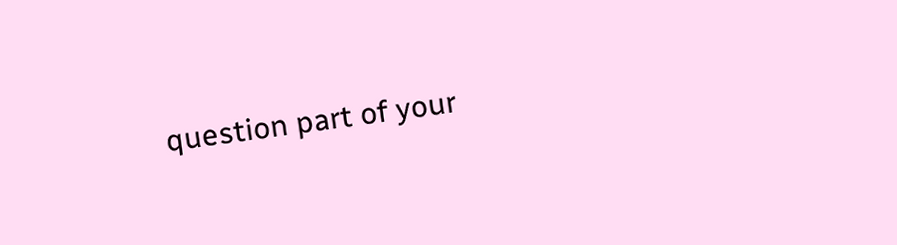question part of your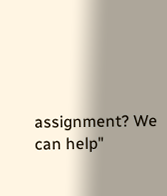assignment? We can help"